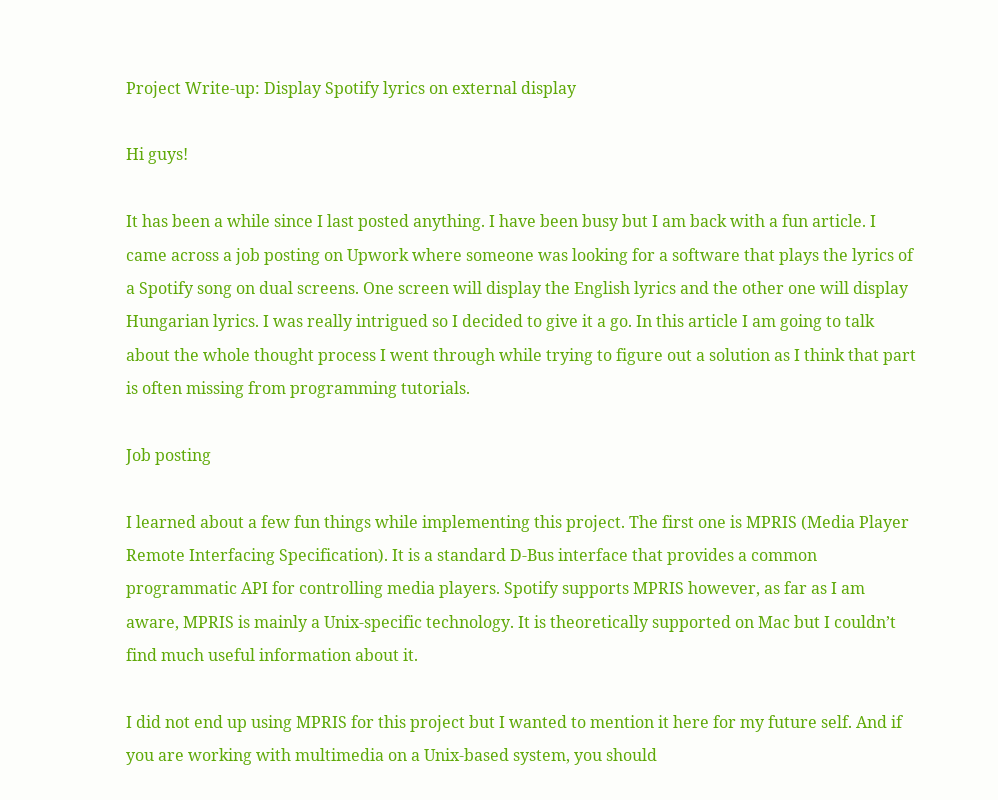Project Write-up: Display Spotify lyrics on external display

Hi guys!

It has been a while since I last posted anything. I have been busy but I am back with a fun article. I came across a job posting on Upwork where someone was looking for a software that plays the lyrics of a Spotify song on dual screens. One screen will display the English lyrics and the other one will display Hungarian lyrics. I was really intrigued so I decided to give it a go. In this article I am going to talk about the whole thought process I went through while trying to figure out a solution as I think that part is often missing from programming tutorials.

Job posting

I learned about a few fun things while implementing this project. The first one is MPRIS (Media Player Remote Interfacing Specification). It is a standard D-Bus interface that provides a common programmatic API for controlling media players. Spotify supports MPRIS however, as far as I am aware, MPRIS is mainly a Unix-specific technology. It is theoretically supported on Mac but I couldn’t find much useful information about it.

I did not end up using MPRIS for this project but I wanted to mention it here for my future self. And if you are working with multimedia on a Unix-based system, you should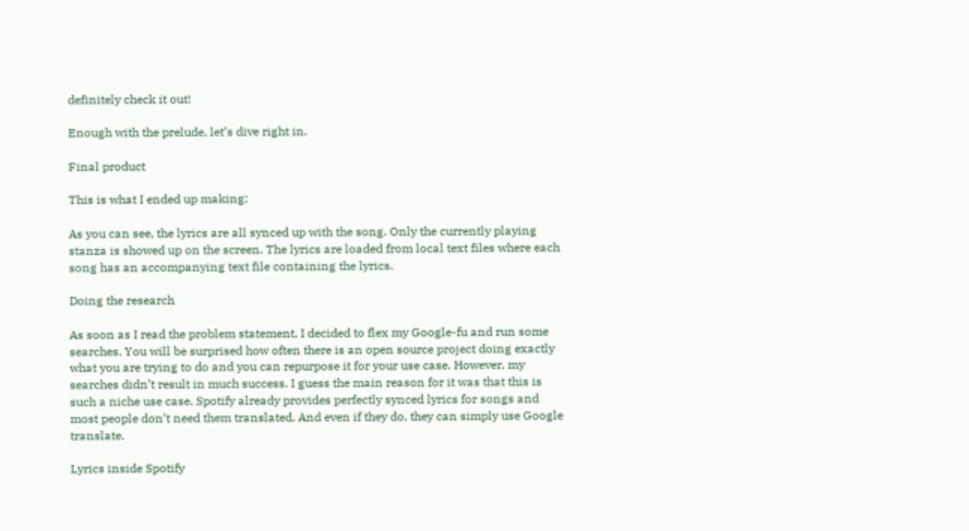definitely check it out!

Enough with the prelude, let’s dive right in.

Final product

This is what I ended up making:

As you can see, the lyrics are all synced up with the song. Only the currently playing stanza is showed up on the screen. The lyrics are loaded from local text files where each song has an accompanying text file containing the lyrics.

Doing the research

As soon as I read the problem statement, I decided to flex my Google-fu and run some searches. You will be surprised how often there is an open source project doing exactly what you are trying to do and you can repurpose it for your use case. However, my searches didn’t result in much success. I guess the main reason for it was that this is such a niche use case. Spotify already provides perfectly synced lyrics for songs and most people don’t need them translated. And even if they do, they can simply use Google translate.

Lyrics inside Spotify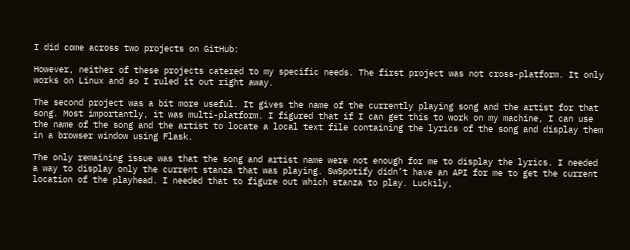I did come across two projects on GitHub:

However, neither of these projects catered to my specific needs. The first project was not cross-platform. It only works on Linux and so I ruled it out right away.

The second project was a bit more useful. It gives the name of the currently playing song and the artist for that song. Most importantly, it was multi-platform. I figured that if I can get this to work on my machine, I can use the name of the song and the artist to locate a local text file containing the lyrics of the song and display them in a browser window using Flask.

The only remaining issue was that the song and artist name were not enough for me to display the lyrics. I needed a way to display only the current stanza that was playing. SwSpotify didn’t have an API for me to get the current location of the playhead. I needed that to figure out which stanza to play. Luckily,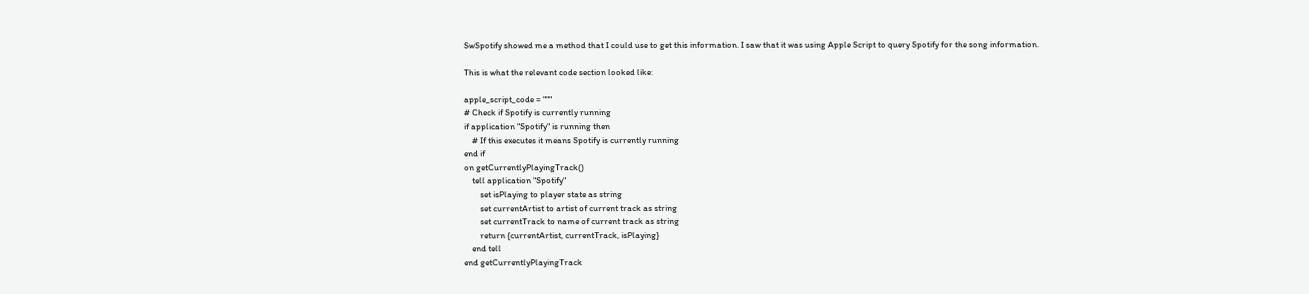SwSpotify showed me a method that I could use to get this information. I saw that it was using Apple Script to query Spotify for the song information.

This is what the relevant code section looked like:

apple_script_code = """
# Check if Spotify is currently running
if application "Spotify" is running then
    # If this executes it means Spotify is currently running
end if
on getCurrentlyPlayingTrack()
    tell application "Spotify"
        set isPlaying to player state as string
        set currentArtist to artist of current track as string
        set currentTrack to name of current track as string
        return {currentArtist, currentTrack, isPlaying}
    end tell
end getCurrentlyPlayingTrack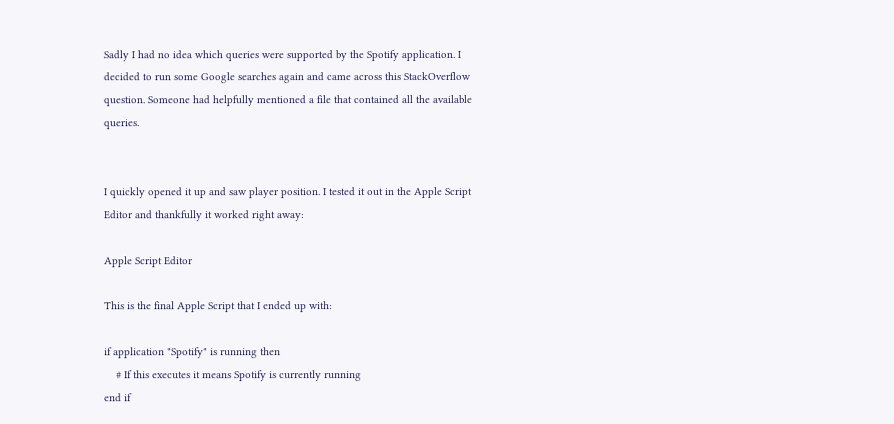Sadly I had no idea which queries were supported by the Spotify application. I decided to run some Google searches again and came across this StackOverflow question. Someone had helpfully mentioned a file that contained all the available queries.


I quickly opened it up and saw player position. I tested it out in the Apple Script Editor and thankfully it worked right away:

Apple Script Editor

This is the final Apple Script that I ended up with:

if application "Spotify" is running then
    # If this executes it means Spotify is currently running
end if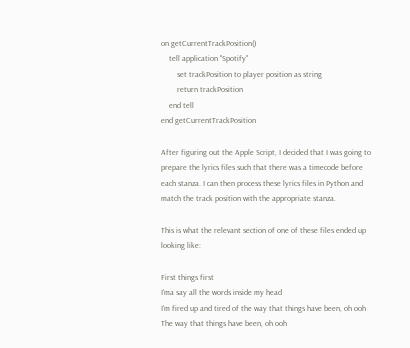on getCurrentTrackPosition()
    tell application "Spotify"
        set trackPosition to player position as string
        return trackPosition
    end tell
end getCurrentTrackPosition

After figuring out the Apple Script, I decided that I was going to prepare the lyrics files such that there was a timecode before each stanza. I can then process these lyrics files in Python and match the track position with the appropriate stanza.

This is what the relevant section of one of these files ended up looking like:

First things first
I'ma say all the words inside my head
I'm fired up and tired of the way that things have been, oh ooh
The way that things have been, oh ooh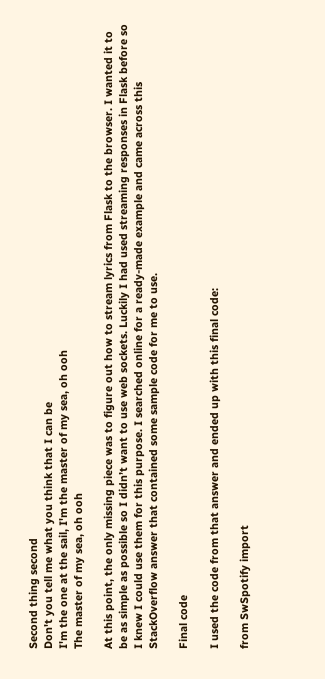Second thing second
Don't you tell me what you think that I can be
I'm the one at the sail, I'm the master of my sea, oh ooh
The master of my sea, oh ooh

At this point, the only missing piece was to figure out how to stream lyrics from Flask to the browser. I wanted it to be as simple as possible so I didn’t want to use web sockets. Luckily I had used streaming responses in Flask before so I knew I could use them for this purpose. I searched online for a ready-made example and came across this StackOverflow answer that contained some sample code for me to use.

Final code

I used the code from that answer and ended up with this final code:

from SwSpotify import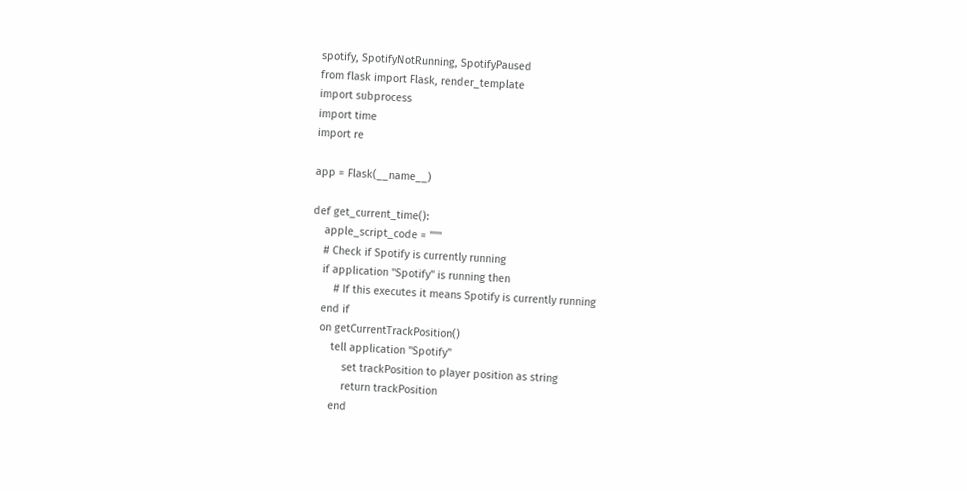spotify, SpotifyNotRunning, SpotifyPaused
from flask import Flask, render_template
import subprocess
import time
import re

app = Flask(__name__)

def get_current_time():
    apple_script_code = """
    # Check if Spotify is currently running
    if application "Spotify" is running then
        # If this executes it means Spotify is currently running
    end if
    on getCurrentTrackPosition()
        tell application "Spotify"
            set trackPosition to player position as string
            return trackPosition
        end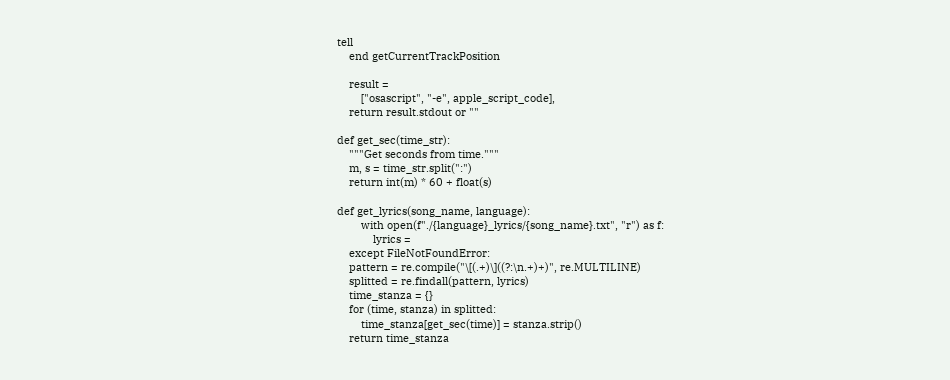tell
    end getCurrentTrackPosition

    result =
        ["osascript", "-e", apple_script_code],
    return result.stdout or ""

def get_sec(time_str):
    """Get seconds from time."""
    m, s = time_str.split(":")
    return int(m) * 60 + float(s)

def get_lyrics(song_name, language):
        with open(f"./{language}_lyrics/{song_name}.txt", "r") as f:
            lyrics =
    except FileNotFoundError:
    pattern = re.compile("\[(.+)\]((?:\n.+)+)", re.MULTILINE)
    splitted = re.findall(pattern, lyrics)
    time_stanza = {}
    for (time, stanza) in splitted:
        time_stanza[get_sec(time)] = stanza.strip()
    return time_stanza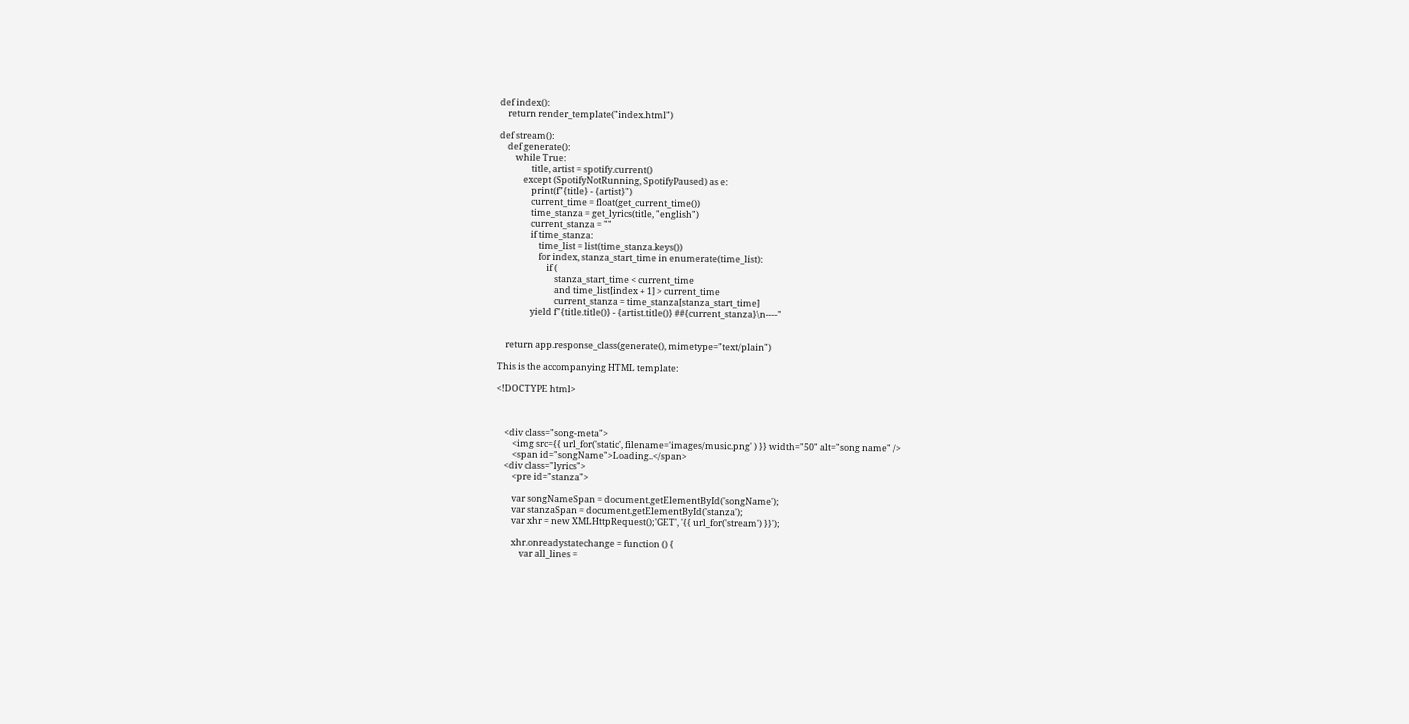def index():
    return render_template("index.html")

def stream():
    def generate():
        while True:
                title, artist = spotify.current()
            except (SpotifyNotRunning, SpotifyPaused) as e:
                print(f"{title} - {artist}")
                current_time = float(get_current_time())
                time_stanza = get_lyrics(title, "english")
                current_stanza = ""
                if time_stanza:
                    time_list = list(time_stanza.keys())
                    for index, stanza_start_time in enumerate(time_list):
                        if (
                            stanza_start_time < current_time
                            and time_list[index + 1] > current_time
                            current_stanza = time_stanza[stanza_start_time]
                yield f"{title.title()} - {artist.title()} ##{current_stanza}\n----"


    return app.response_class(generate(), mimetype="text/plain")

This is the accompanying HTML template:

<!DOCTYPE html>



    <div class="song-meta">
        <img src={{ url_for('static', filename='images/music.png' ) }} width="50" alt="song name" />
        <span id="songName">Loading..</span>
    <div class="lyrics">
        <pre id="stanza">

        var songNameSpan = document.getElementById('songName');
        var stanzaSpan = document.getElementById('stanza');
        var xhr = new XMLHttpRequest();'GET', '{{ url_for('stream') }}');

        xhr.onreadystatechange = function () {
            var all_lines =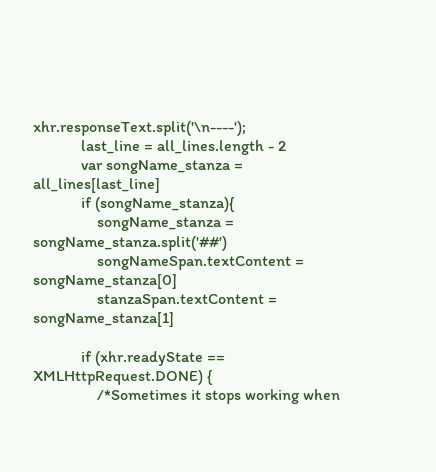xhr.responseText.split('\n----');
            last_line = all_lines.length - 2
            var songName_stanza = all_lines[last_line]
            if (songName_stanza){
                songName_stanza = songName_stanza.split('##')
                songNameSpan.textContent = songName_stanza[0]
                stanzaSpan.textContent = songName_stanza[1]

            if (xhr.readyState == XMLHttpRequest.DONE) {
                /*Sometimes it stops working when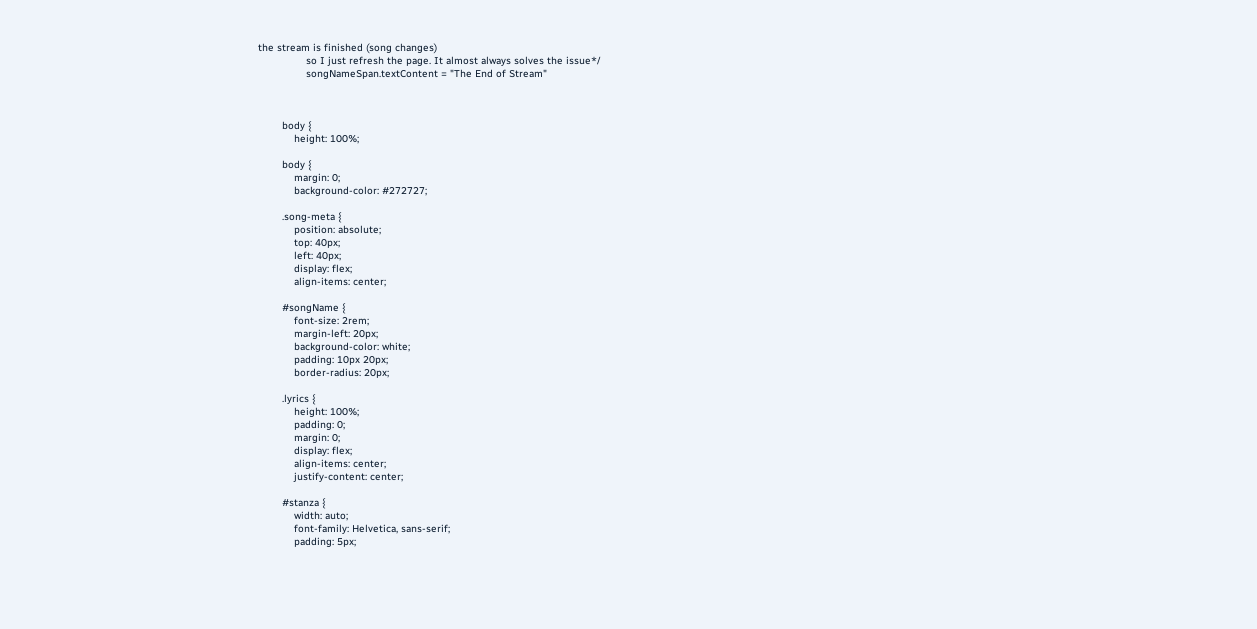the stream is finished (song changes)
                so I just refresh the page. It almost always solves the issue*/
                songNameSpan.textContent = "The End of Stream"



        body {
            height: 100%;

        body {
            margin: 0;
            background-color: #272727;

        .song-meta {
            position: absolute;
            top: 40px;
            left: 40px;
            display: flex;
            align-items: center;

        #songName {
            font-size: 2rem;
            margin-left: 20px;
            background-color: white;
            padding: 10px 20px;
            border-radius: 20px;

        .lyrics {
            height: 100%;
            padding: 0;
            margin: 0;
            display: flex;
            align-items: center;
            justify-content: center;

        #stanza {
            width: auto;
            font-family: Helvetica, sans-serif;
            padding: 5px;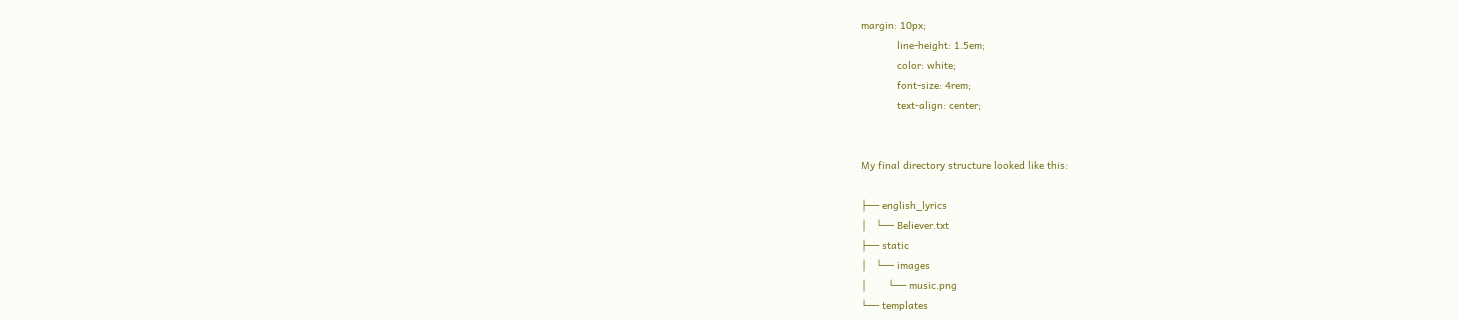margin: 10px;
            line-height: 1.5em;
            color: white;
            font-size: 4rem;
            text-align: center;


My final directory structure looked like this:

├── english_lyrics
│   └── Believer.txt
├── static
│   └── images
│       └── music.png
└── templates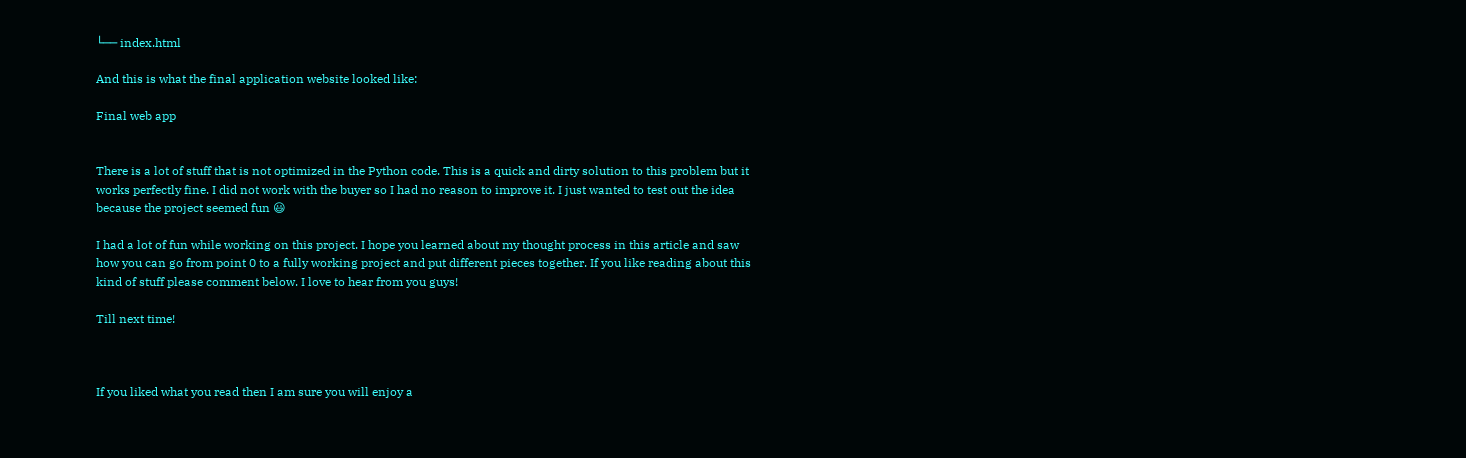└── index.html

And this is what the final application website looked like:

Final web app


There is a lot of stuff that is not optimized in the Python code. This is a quick and dirty solution to this problem but it works perfectly fine. I did not work with the buyer so I had no reason to improve it. I just wanted to test out the idea because the project seemed fun 😃

I had a lot of fun while working on this project. I hope you learned about my thought process in this article and saw how you can go from point 0 to a fully working project and put different pieces together. If you like reading about this kind of stuff please comment below. I love to hear from you guys!

Till next time!



If you liked what you read then I am sure you will enjoy a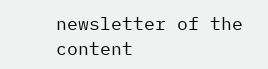newsletter of the content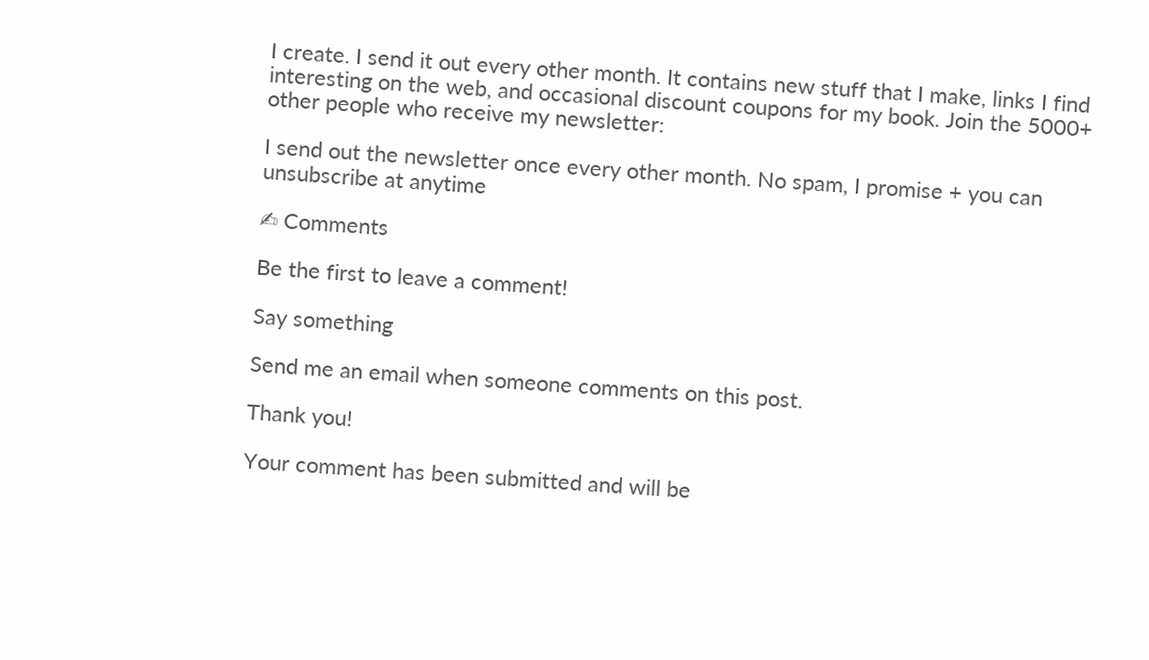I create. I send it out every other month. It contains new stuff that I make, links I find interesting on the web, and occasional discount coupons for my book. Join the 5000+ other people who receive my newsletter:

I send out the newsletter once every other month. No spam, I promise + you can unsubscribe at anytime

✍ Comments

Be the first to leave a comment!

Say something

Send me an email when someone comments on this post.

Thank you!

Your comment has been submitted and will be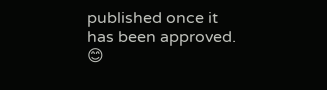published once it has been approved. 😊